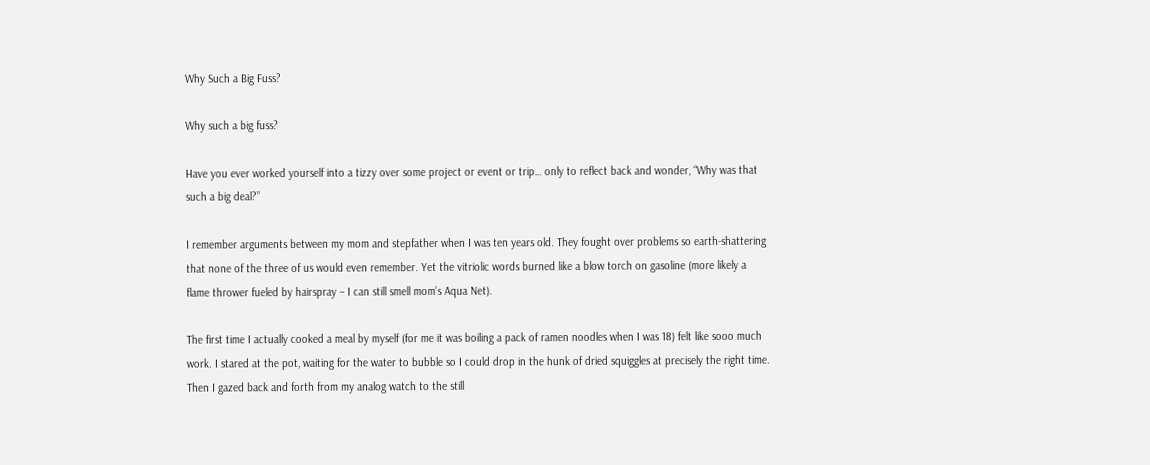Why Such a Big Fuss?

Why such a big fuss?

Have you ever worked yourself into a tizzy over some project or event or trip… only to reflect back and wonder, “Why was that such a big deal?”

I remember arguments between my mom and stepfather when I was ten years old. They fought over problems so earth-shattering that none of the three of us would even remember. Yet the vitriolic words burned like a blow torch on gasoline (more likely a flame thrower fueled by hairspray – I can still smell mom’s Aqua Net).

The first time I actually cooked a meal by myself (for me it was boiling a pack of ramen noodles when I was 18) felt like sooo much work. I stared at the pot, waiting for the water to bubble so I could drop in the hunk of dried squiggles at precisely the right time. Then I gazed back and forth from my analog watch to the still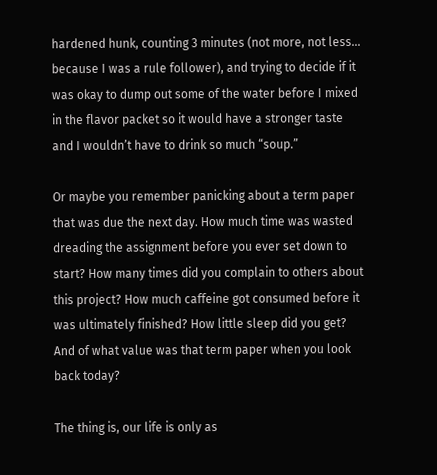hardened hunk, counting 3 minutes (not more, not less… because I was a rule follower), and trying to decide if it was okay to dump out some of the water before I mixed in the flavor packet so it would have a stronger taste and I wouldn’t have to drink so much “soup.”

Or maybe you remember panicking about a term paper that was due the next day. How much time was wasted dreading the assignment before you ever set down to start? How many times did you complain to others about this project? How much caffeine got consumed before it was ultimately finished? How little sleep did you get? And of what value was that term paper when you look back today?

The thing is, our life is only as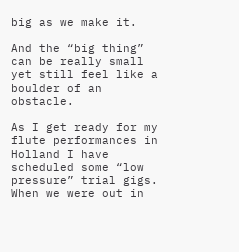big as we make it.

And the “big thing” can be really small yet still feel like a boulder of an obstacle.

As I get ready for my flute performances in Holland I have scheduled some “low pressure” trial gigs. When we were out in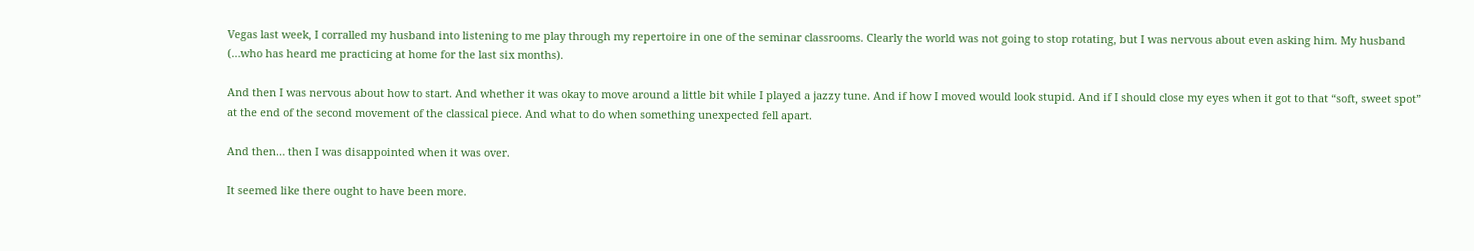Vegas last week, I corralled my husband into listening to me play through my repertoire in one of the seminar classrooms. Clearly the world was not going to stop rotating, but I was nervous about even asking him. My husband (…who has heard me practicing at home for the last six months).

And then I was nervous about how to start. And whether it was okay to move around a little bit while I played a jazzy tune. And if how I moved would look stupid. And if I should close my eyes when it got to that “soft, sweet spot” at the end of the second movement of the classical piece. And what to do when something unexpected fell apart.

And then… then I was disappointed when it was over.

It seemed like there ought to have been more.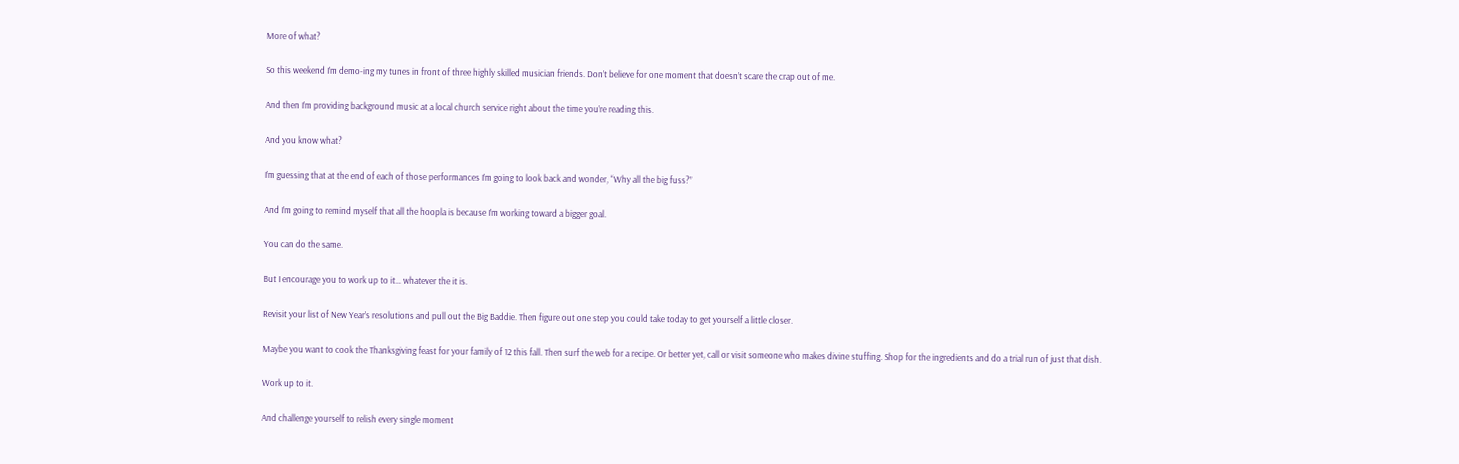More of what?

So this weekend I’m demo-ing my tunes in front of three highly skilled musician friends. Don’t believe for one moment that doesn’t scare the crap out of me.

And then I’m providing background music at a local church service right about the time you’re reading this.

And you know what?

I’m guessing that at the end of each of those performances I’m going to look back and wonder, “Why all the big fuss?”

And I’m going to remind myself that all the hoopla is because I’m working toward a bigger goal.

You can do the same.

But I encourage you to work up to it… whatever the it is.

Revisit your list of New Year’s resolutions and pull out the Big Baddie. Then figure out one step you could take today to get yourself a little closer.

Maybe you want to cook the Thanksgiving feast for your family of 12 this fall. Then surf the web for a recipe. Or better yet, call or visit someone who makes divine stuffing. Shop for the ingredients and do a trial run of just that dish.

Work up to it.

And challenge yourself to relish every single moment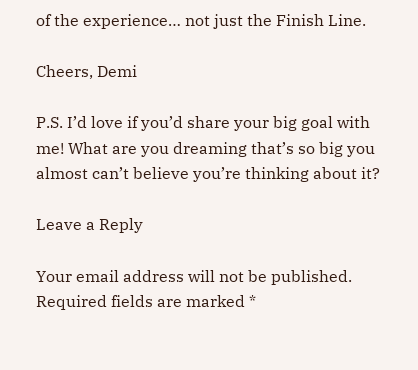of the experience… not just the Finish Line.

Cheers, Demi

P.S. I’d love if you’d share your big goal with me! What are you dreaming that’s so big you almost can’t believe you’re thinking about it?

Leave a Reply

Your email address will not be published. Required fields are marked *